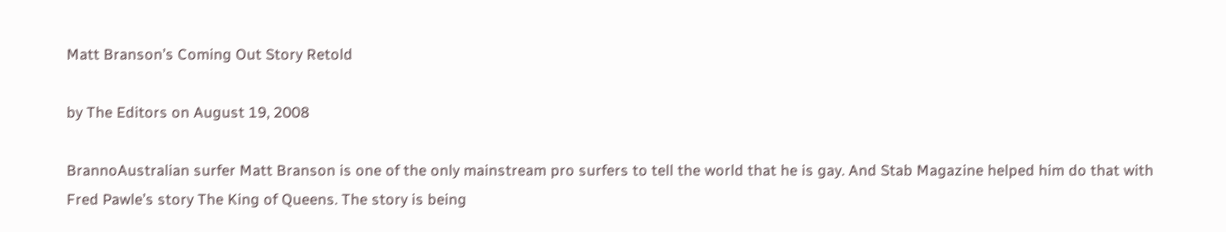Matt Branson’s Coming Out Story Retold

by The Editors on August 19, 2008

BrannoAustralian surfer Matt Branson is one of the only mainstream pro surfers to tell the world that he is gay. And Stab Magazine helped him do that with Fred Pawle’s story The King of Queens. The story is being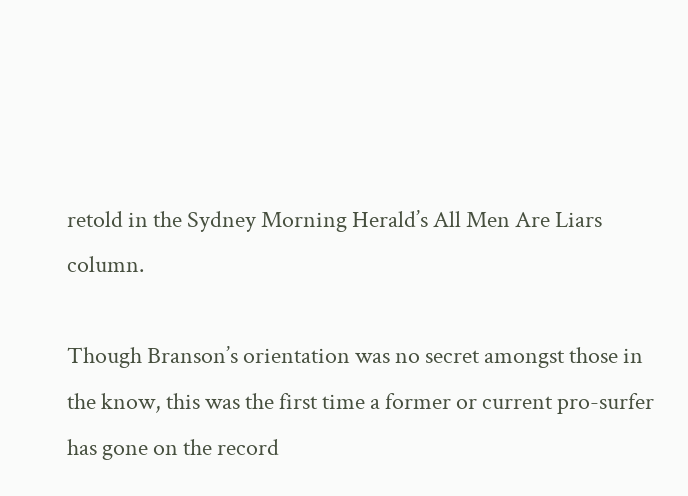retold in the Sydney Morning Herald’s All Men Are Liars column.

Though Branson’s orientation was no secret amongst those in the know, this was the first time a former or current pro-surfer has gone on the record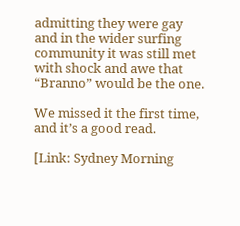admitting they were gay and in the wider surfing community it was still met with shock and awe that “Branno” would be the one.

We missed it the first time, and it’s a good read.

[Link: Sydney Morning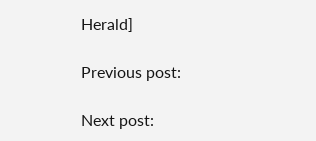Herald]

Previous post:

Next post: